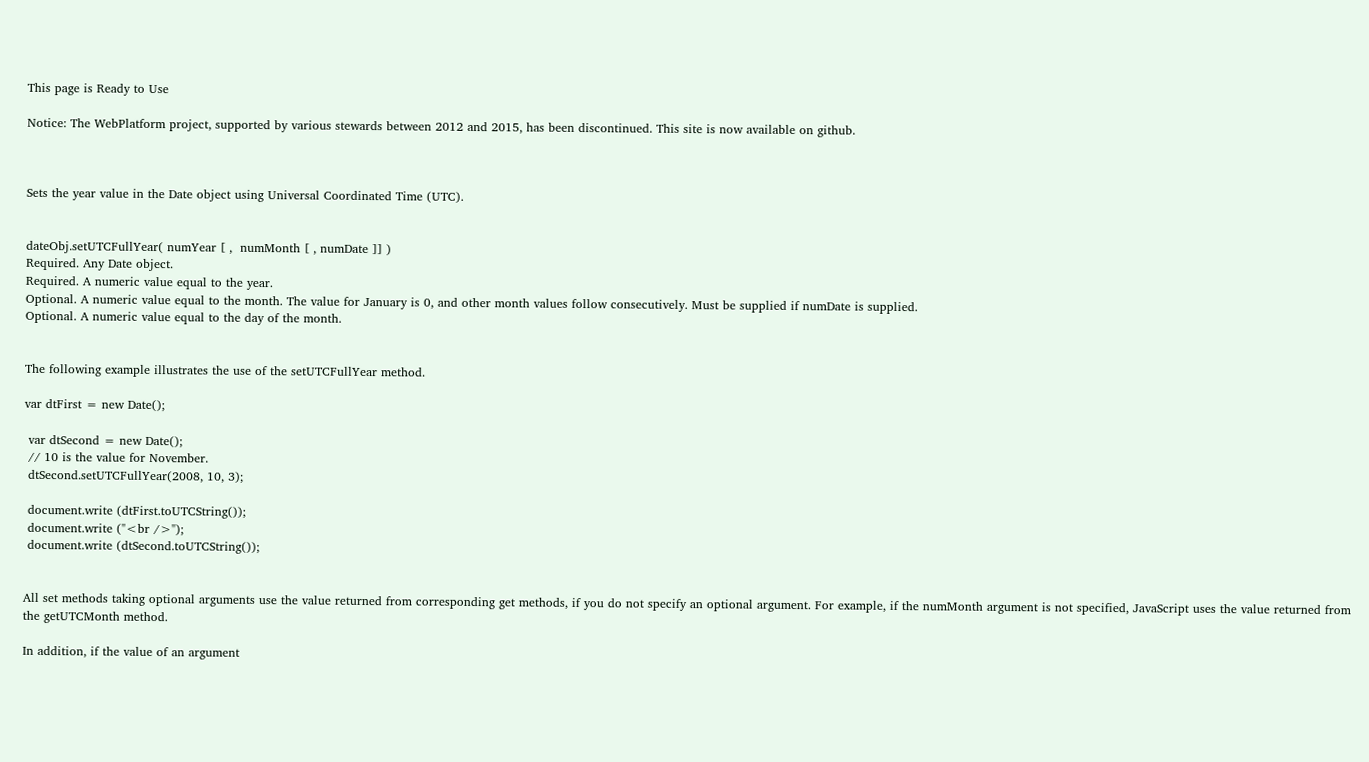This page is Ready to Use

Notice: The WebPlatform project, supported by various stewards between 2012 and 2015, has been discontinued. This site is now available on github.



Sets the year value in the Date object using Universal Coordinated Time (UTC).


dateObj.setUTCFullYear( numYear [ ,  numMonth [ , numDate ]] )
Required. Any Date object.
Required. A numeric value equal to the year.
Optional. A numeric value equal to the month. The value for January is 0, and other month values follow consecutively. Must be supplied if numDate is supplied.
Optional. A numeric value equal to the day of the month.


The following example illustrates the use of the setUTCFullYear method.

var dtFirst = new Date();

 var dtSecond = new Date();
 // 10 is the value for November.
 dtSecond.setUTCFullYear(2008, 10, 3);

 document.write (dtFirst.toUTCString());
 document.write ("<br />");
 document.write (dtSecond.toUTCString());


All set methods taking optional arguments use the value returned from corresponding get methods, if you do not specify an optional argument. For example, if the numMonth argument is not specified, JavaScript uses the value returned from the getUTCMonth method.

In addition, if the value of an argument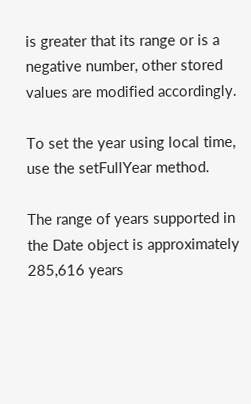is greater that its range or is a negative number, other stored values are modified accordingly.

To set the year using local time, use the setFullYear method.

The range of years supported in the Date object is approximately 285,616 years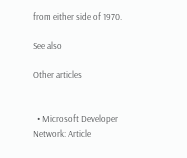from either side of 1970.

See also

Other articles


  • Microsoft Developer Network: Article